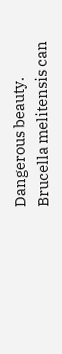Dangerous beauty.
Brucella melitensis can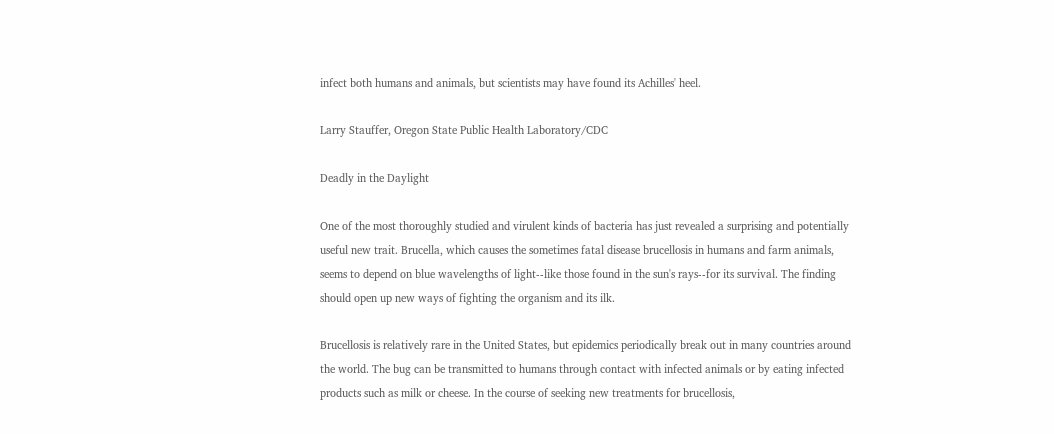infect both humans and animals, but scientists may have found its Achilles' heel.

Larry Stauffer, Oregon State Public Health Laboratory/CDC

Deadly in the Daylight

One of the most thoroughly studied and virulent kinds of bacteria has just revealed a surprising and potentially useful new trait. Brucella, which causes the sometimes fatal disease brucellosis in humans and farm animals, seems to depend on blue wavelengths of light--like those found in the sun's rays--for its survival. The finding should open up new ways of fighting the organism and its ilk.

Brucellosis is relatively rare in the United States, but epidemics periodically break out in many countries around the world. The bug can be transmitted to humans through contact with infected animals or by eating infected products such as milk or cheese. In the course of seeking new treatments for brucellosis,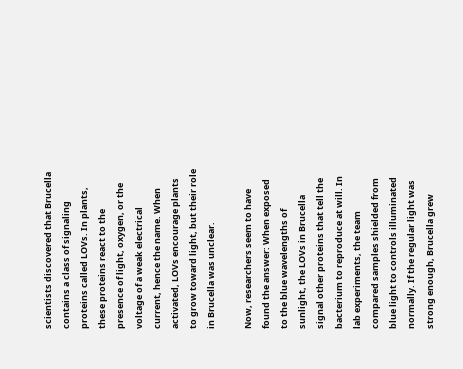scientists discovered that Brucella contains a class of signaling proteins called LOVs. In plants, these proteins react to the presence of light, oxygen, or the voltage of a weak electrical current, hence the name. When activated, LOVs encourage plants to grow toward light, but their role in Brucella was unclear.

Now, researchers seem to have found the answer: When exposed to the blue wavelengths of sunlight, the LOVs in Brucella signal other proteins that tell the bacterium to reproduce at will. In lab experiments, the team compared samples shielded from blue light to controls illuminated normally. If the regular light was strong enough, Brucella grew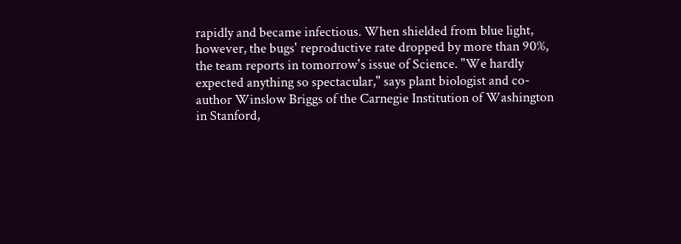rapidly and became infectious. When shielded from blue light, however, the bugs' reproductive rate dropped by more than 90%, the team reports in tomorrow's issue of Science. "We hardly expected anything so spectacular," says plant biologist and co-author Winslow Briggs of the Carnegie Institution of Washington in Stanford,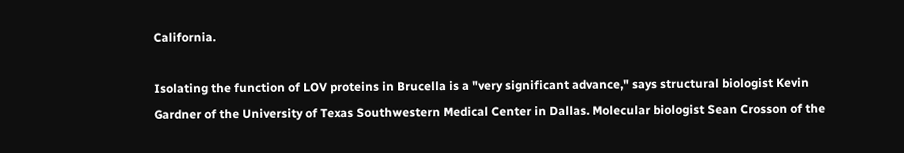California.

Isolating the function of LOV proteins in Brucella is a "very significant advance," says structural biologist Kevin Gardner of the University of Texas Southwestern Medical Center in Dallas. Molecular biologist Sean Crosson of the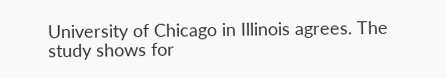University of Chicago in Illinois agrees. The study shows for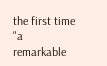the first time "a remarkable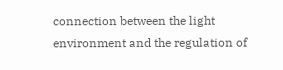connection between the light environment and the regulation of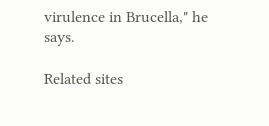virulence in Brucella," he says.

Related sites